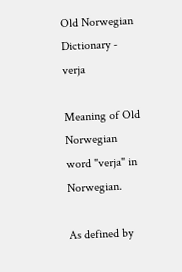Old Norwegian Dictionary - verja

Meaning of Old Norwegian word "verja" in Norwegian.

As defined by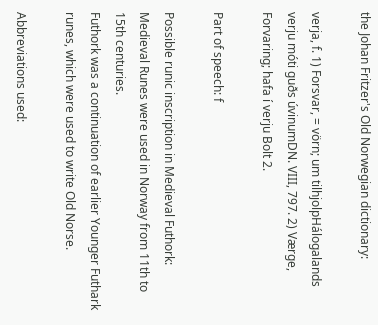the Johan Fritzer's Old Norwegian dictionary:

verja, f. 1) Forsvar, = vörn; um tilhjolpHálogalands verju móti guðs úvinumDN. VIII, 797. 2) Værge, Forvaring; hafa í verju Bolt 2.

Part of speech: f

Possible runic inscription in Medieval Futhork:
Medieval Runes were used in Norway from 11th to 15th centuries.
Futhork was a continuation of earlier Younger Futhark runes, which were used to write Old Norse.

Abbreviations used: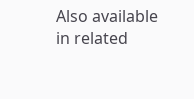Also available in related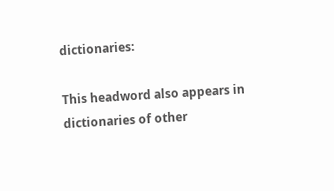dictionaries:

This headword also appears in dictionaries of other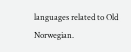languages related to Old Norwegian.